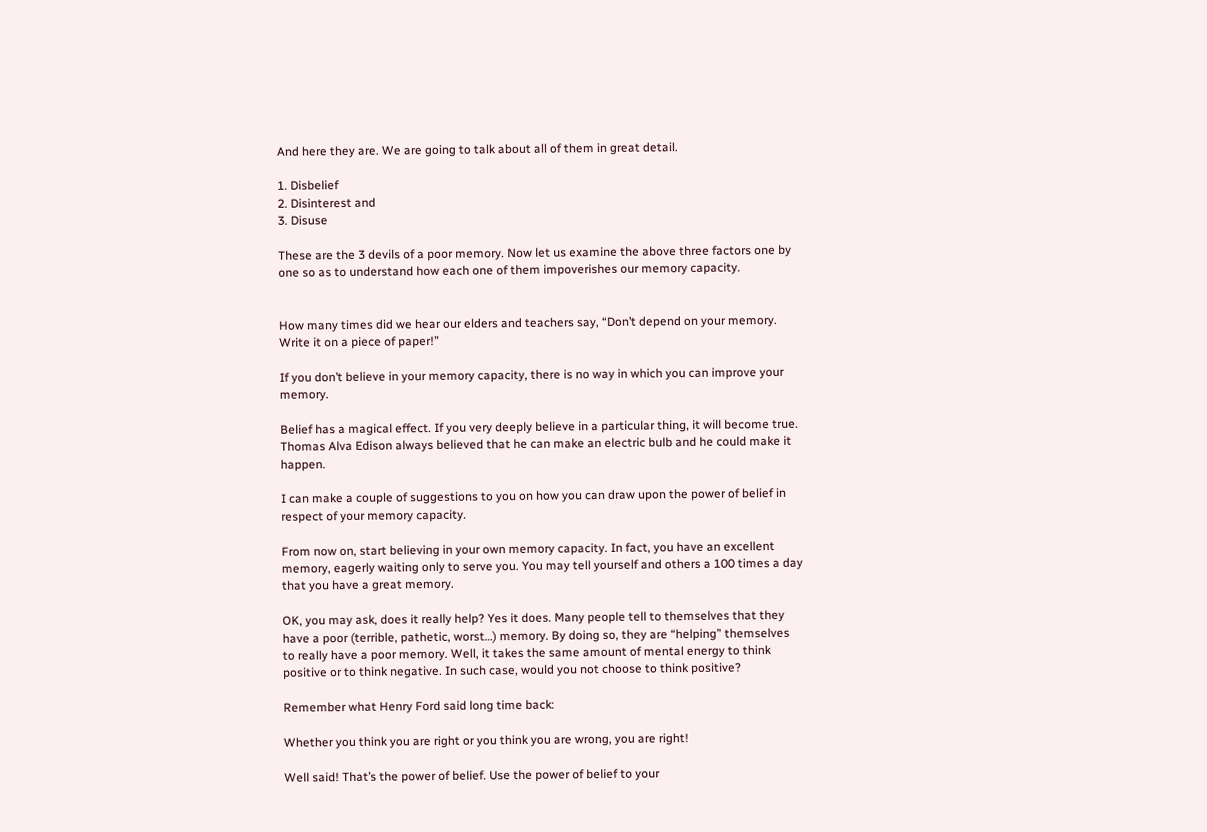And here they are. We are going to talk about all of them in great detail.

1. Disbelief
2. Disinterest and
3. Disuse

These are the 3 devils of a poor memory. Now let us examine the above three factors one by one so as to understand how each one of them impoverishes our memory capacity.


How many times did we hear our elders and teachers say, “Don’t depend on your memory. Write it on a piece of paper!”

If you don’t believe in your memory capacity, there is no way in which you can improve your memory.

Belief has a magical effect. If you very deeply believe in a particular thing, it will become true. Thomas Alva Edison always believed that he can make an electric bulb and he could make it happen.

I can make a couple of suggestions to you on how you can draw upon the power of belief in respect of your memory capacity.

From now on, start believing in your own memory capacity. In fact, you have an excellent memory, eagerly waiting only to serve you. You may tell yourself and others a 100 times a day that you have a great memory.

OK, you may ask, does it really help? Yes it does. Many people tell to themselves that they have a poor (terrible, pathetic, worst…) memory. By doing so, they are “helping” themselves to really have a poor memory. Well, it takes the same amount of mental energy to think positive or to think negative. In such case, would you not choose to think positive?

Remember what Henry Ford said long time back:

Whether you think you are right or you think you are wrong, you are right!

Well said! That’s the power of belief. Use the power of belief to your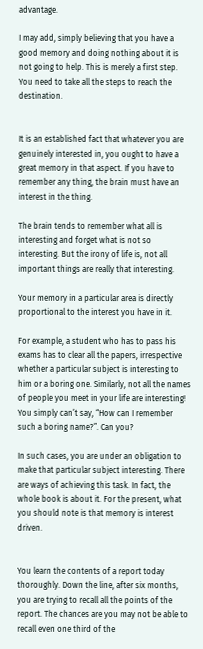advantage.

I may add, simply believing that you have a good memory and doing nothing about it is not going to help. This is merely a first step. You need to take all the steps to reach the destination.


It is an established fact that whatever you are genuinely interested in, you ought to have a great memory in that aspect. If you have to remember any thing, the brain must have an interest in the thing.

The brain tends to remember what all is interesting and forget what is not so interesting. But the irony of life is, not all important things are really that interesting.

Your memory in a particular area is directly proportional to the interest you have in it.

For example, a student who has to pass his exams has to clear all the papers, irrespective whether a particular subject is interesting to him or a boring one. Similarly, not all the names of people you meet in your life are interesting! You simply can’t say, “How can I remember such a boring name?”. Can you?

In such cases, you are under an obligation to make that particular subject interesting. There are ways of achieving this task. In fact, the whole book is about it. For the present, what you should note is that memory is interest driven.


You learn the contents of a report today thoroughly. Down the line, after six months, you are trying to recall all the points of the report. The chances are you may not be able to recall even one third of the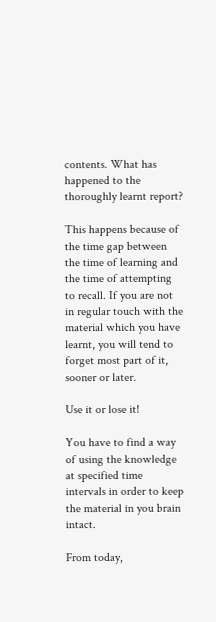contents. What has happened to the thoroughly learnt report?

This happens because of the time gap between the time of learning and the time of attempting to recall. If you are not in regular touch with the material which you have learnt, you will tend to forget most part of it, sooner or later.

Use it or lose it!

You have to find a way of using the knowledge at specified time intervals in order to keep the material in you brain intact.

From today,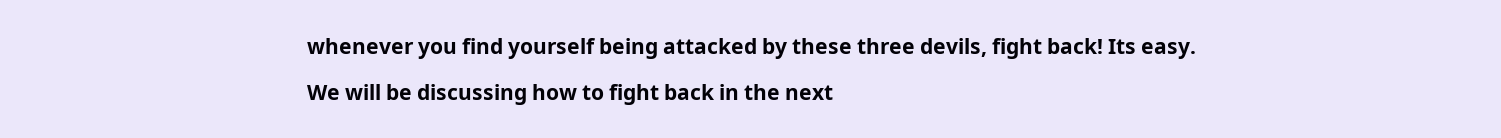whenever you find yourself being attacked by these three devils, fight back! Its easy.

We will be discussing how to fight back in the next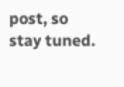post, so stay tuned.